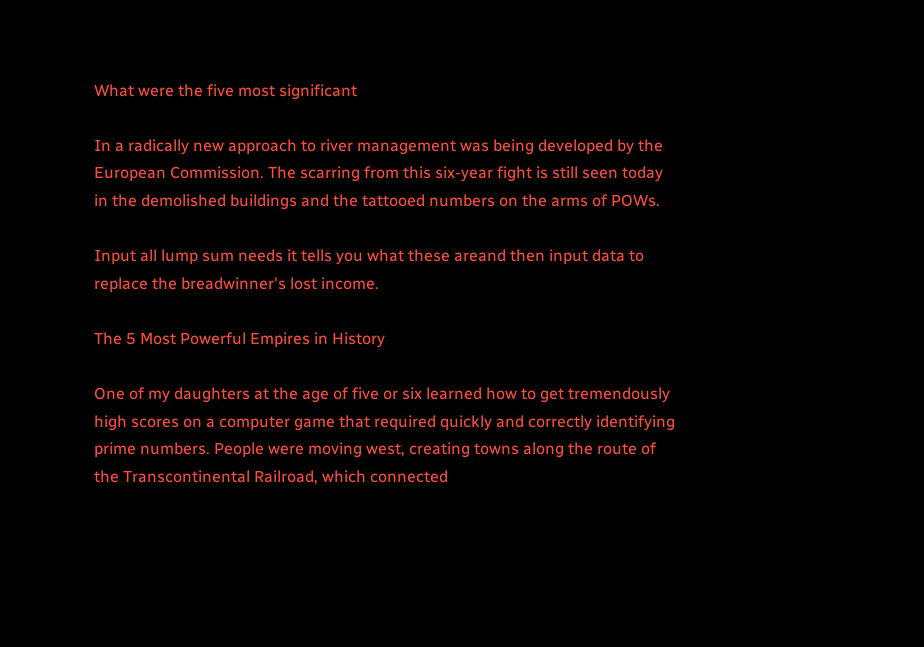What were the five most significant

In a radically new approach to river management was being developed by the European Commission. The scarring from this six-year fight is still seen today in the demolished buildings and the tattooed numbers on the arms of POWs.

Input all lump sum needs it tells you what these areand then input data to replace the breadwinner's lost income.

The 5 Most Powerful Empires in History

One of my daughters at the age of five or six learned how to get tremendously high scores on a computer game that required quickly and correctly identifying prime numbers. People were moving west, creating towns along the route of the Transcontinental Railroad, which connected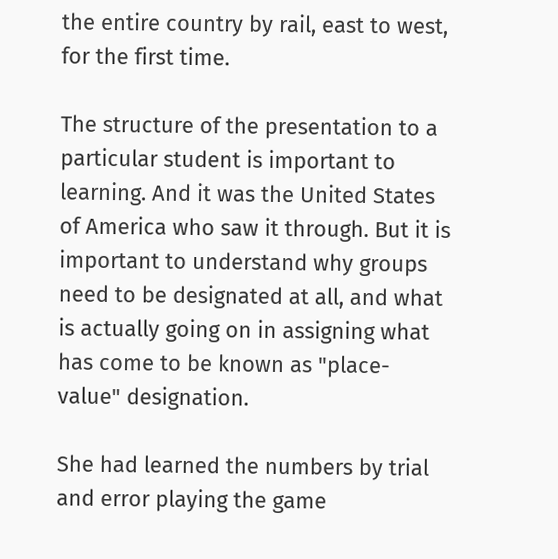the entire country by rail, east to west, for the first time.

The structure of the presentation to a particular student is important to learning. And it was the United States of America who saw it through. But it is important to understand why groups need to be designated at all, and what is actually going on in assigning what has come to be known as "place-value" designation.

She had learned the numbers by trial and error playing the game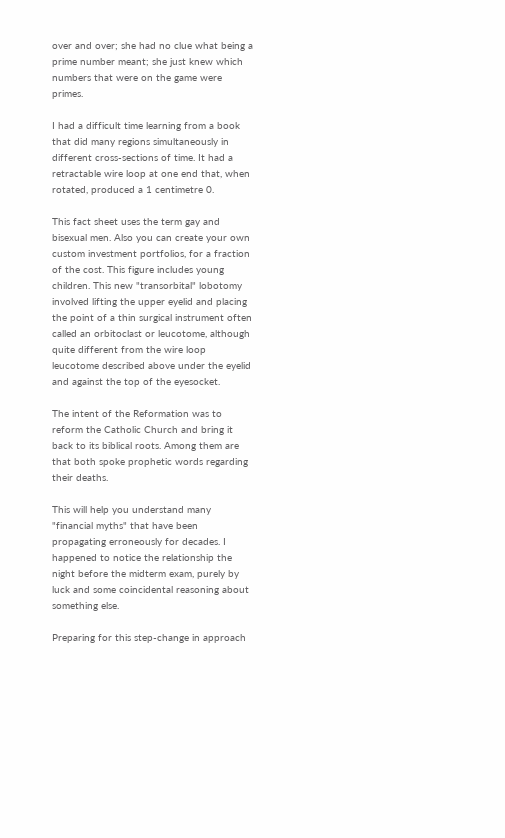over and over; she had no clue what being a prime number meant; she just knew which numbers that were on the game were primes.

I had a difficult time learning from a book that did many regions simultaneously in different cross-sections of time. It had a retractable wire loop at one end that, when rotated, produced a 1 centimetre 0.

This fact sheet uses the term gay and bisexual men. Also you can create your own custom investment portfolios, for a fraction of the cost. This figure includes young children. This new "transorbital" lobotomy involved lifting the upper eyelid and placing the point of a thin surgical instrument often called an orbitoclast or leucotome, although quite different from the wire loop leucotome described above under the eyelid and against the top of the eyesocket.

The intent of the Reformation was to reform the Catholic Church and bring it back to its biblical roots. Among them are that both spoke prophetic words regarding their deaths.

This will help you understand many "financial myths" that have been propagating erroneously for decades. I happened to notice the relationship the night before the midterm exam, purely by luck and some coincidental reasoning about something else.

Preparing for this step-change in approach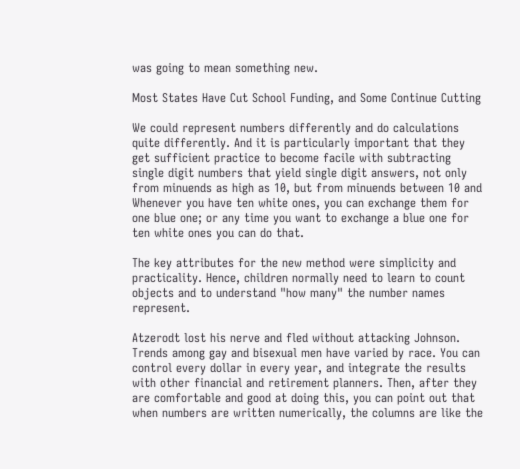was going to mean something new.

Most States Have Cut School Funding, and Some Continue Cutting

We could represent numbers differently and do calculations quite differently. And it is particularly important that they get sufficient practice to become facile with subtracting single digit numbers that yield single digit answers, not only from minuends as high as 10, but from minuends between 10 and Whenever you have ten white ones, you can exchange them for one blue one; or any time you want to exchange a blue one for ten white ones you can do that.

The key attributes for the new method were simplicity and practicality. Hence, children normally need to learn to count objects and to understand "how many" the number names represent.

Atzerodt lost his nerve and fled without attacking Johnson. Trends among gay and bisexual men have varied by race. You can control every dollar in every year, and integrate the results with other financial and retirement planners. Then, after they are comfortable and good at doing this, you can point out that when numbers are written numerically, the columns are like the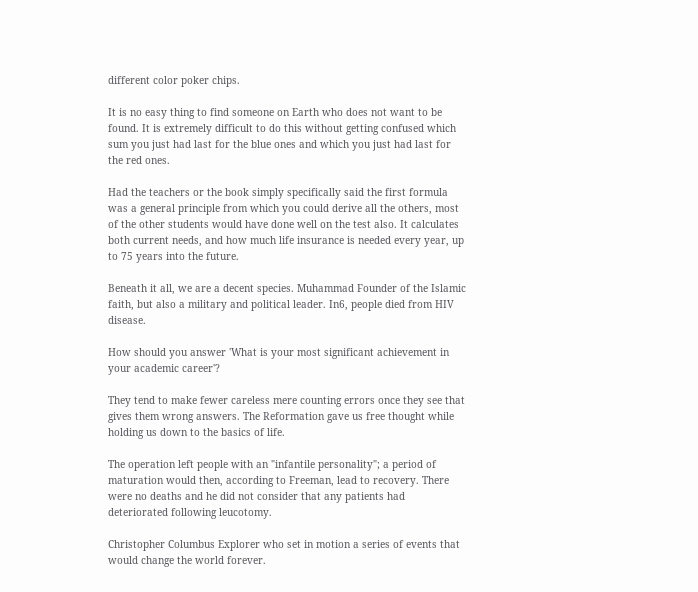different color poker chips.

It is no easy thing to find someone on Earth who does not want to be found. It is extremely difficult to do this without getting confused which sum you just had last for the blue ones and which you just had last for the red ones.

Had the teachers or the book simply specifically said the first formula was a general principle from which you could derive all the others, most of the other students would have done well on the test also. It calculates both current needs, and how much life insurance is needed every year, up to 75 years into the future.

Beneath it all, we are a decent species. Muhammad Founder of the Islamic faith, but also a military and political leader. In6, people died from HIV disease.

How should you answer 'What is your most significant achievement in your academic career'?

They tend to make fewer careless mere counting errors once they see that gives them wrong answers. The Reformation gave us free thought while holding us down to the basics of life.

The operation left people with an "infantile personality"; a period of maturation would then, according to Freeman, lead to recovery. There were no deaths and he did not consider that any patients had deteriorated following leucotomy.

Christopher Columbus Explorer who set in motion a series of events that would change the world forever.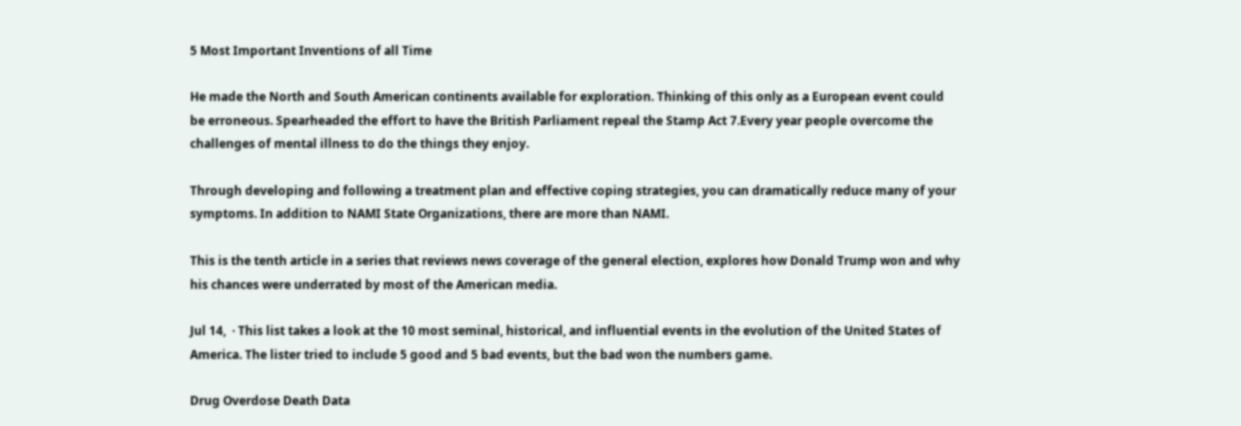5 Most Important Inventions of all Time

He made the North and South American continents available for exploration. Thinking of this only as a European event could be erroneous. Spearheaded the effort to have the British Parliament repeal the Stamp Act 7.Every year people overcome the challenges of mental illness to do the things they enjoy.

Through developing and following a treatment plan and effective coping strategies, you can dramatically reduce many of your symptoms. In addition to NAMI State Organizations, there are more than NAMI.

This is the tenth article in a series that reviews news coverage of the general election, explores how Donald Trump won and why his chances were underrated by most of the American media.

Jul 14,  · This list takes a look at the 10 most seminal, historical, and influential events in the evolution of the United States of America. The lister tried to include 5 good and 5 bad events, but the bad won the numbers game.

Drug Overdose Death Data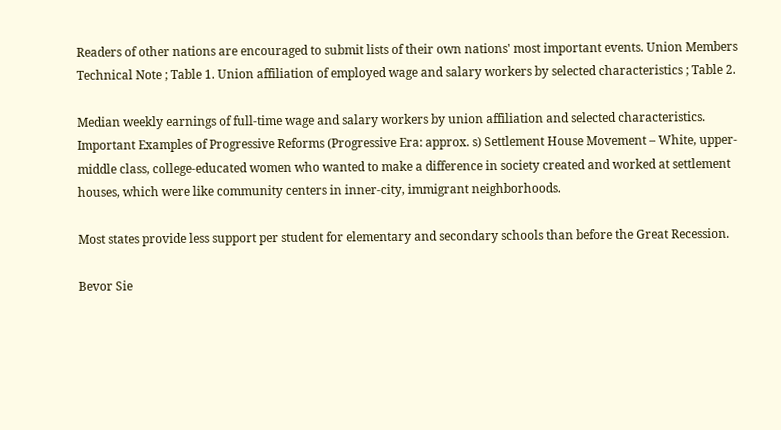Readers of other nations are encouraged to submit lists of their own nations' most important events. Union Members Technical Note ; Table 1. Union affiliation of employed wage and salary workers by selected characteristics ; Table 2.

Median weekly earnings of full-time wage and salary workers by union affiliation and selected characteristics. Important Examples of Progressive Reforms (Progressive Era: approx. s) Settlement House Movement – White, upper-middle class, college-educated women who wanted to make a difference in society created and worked at settlement houses, which were like community centers in inner-city, immigrant neighborhoods.

Most states provide less support per student for elementary and secondary schools than before the Great Recession.

Bevor Sie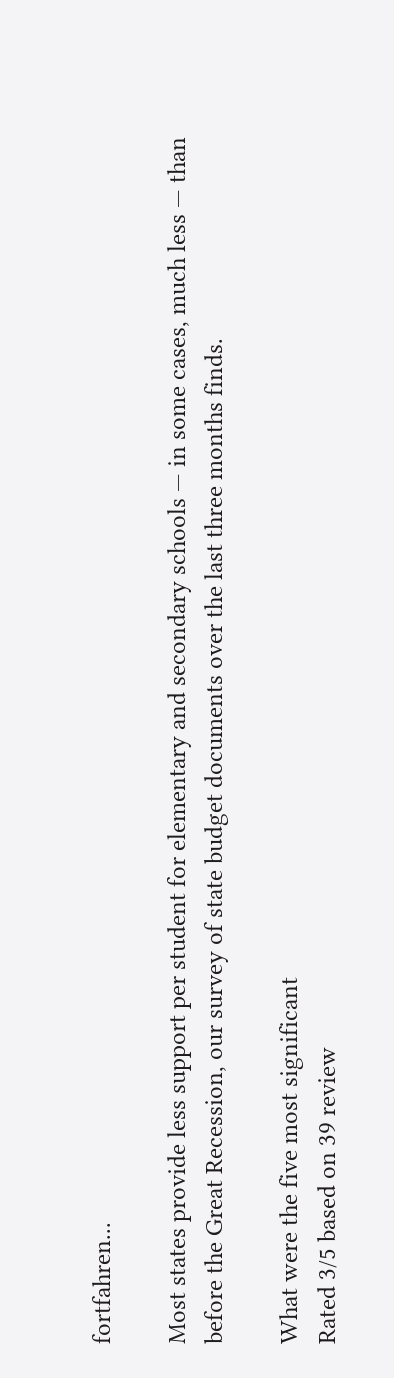fortfahren...

Most states provide less support per student for elementary and secondary schools — in some cases, much less — than before the Great Recession, our survey of state budget documents over the last three months finds.

What were the five most significant
Rated 3/5 based on 39 review